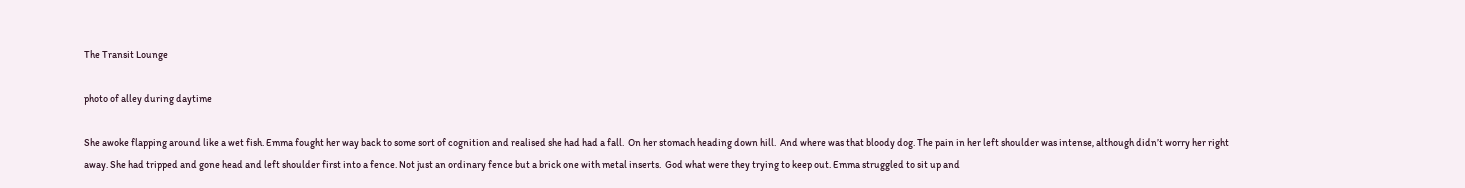The Transit Lounge

photo of alley during daytime

She awoke flapping around like a wet fish. Emma fought her way back to some sort of cognition and realised she had had a fall.  On her stomach heading down hill.  And where was that bloody dog. The pain in her left shoulder was intense, although didn’t worry her right away. She had tripped and gone head and left shoulder first into a fence. Not just an ordinary fence but a brick one with metal inserts.  God what were they trying to keep out. Emma struggled to sit up and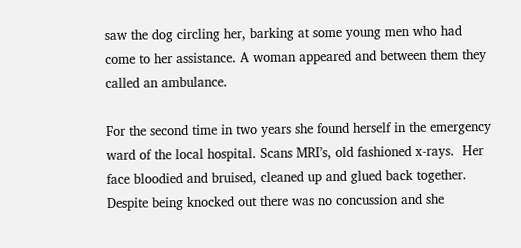saw the dog circling her, barking at some young men who had come to her assistance. A woman appeared and between them they called an ambulance.

For the second time in two years she found herself in the emergency ward of the local hospital. Scans MRI’s, old fashioned x-rays.  Her face bloodied and bruised, cleaned up and glued back together. Despite being knocked out there was no concussion and she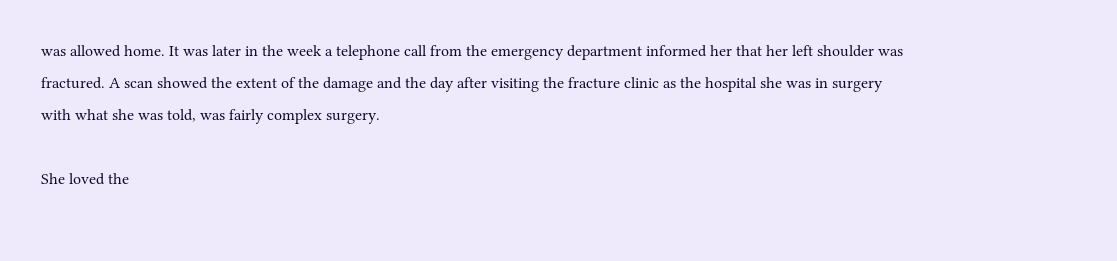was allowed home. It was later in the week a telephone call from the emergency department informed her that her left shoulder was fractured. A scan showed the extent of the damage and the day after visiting the fracture clinic as the hospital she was in surgery with what she was told, was fairly complex surgery.

She loved the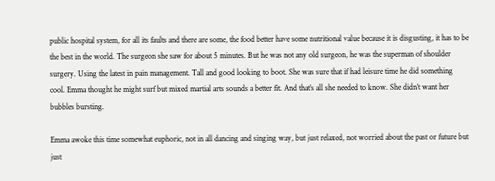public hospital system, for all its faults and there are some, the food better have some nutritional value because it is disgusting, it has to be the best in the world. The surgeon she saw for about 5 minutes. But he was not any old surgeon, he was the superman of shoulder surgery. Using the latest in pain management. Tall and good looking to boot. She was sure that if had leisure time he did something cool. Emma thought he might surf but mixed martial arts sounds a better fit. And that’s all she needed to know. She didn’t want her bubbles bursting.

Emma awoke this time somewhat euphoric, not in all dancing and singing way, but just relaxed, not worried about the past or future but just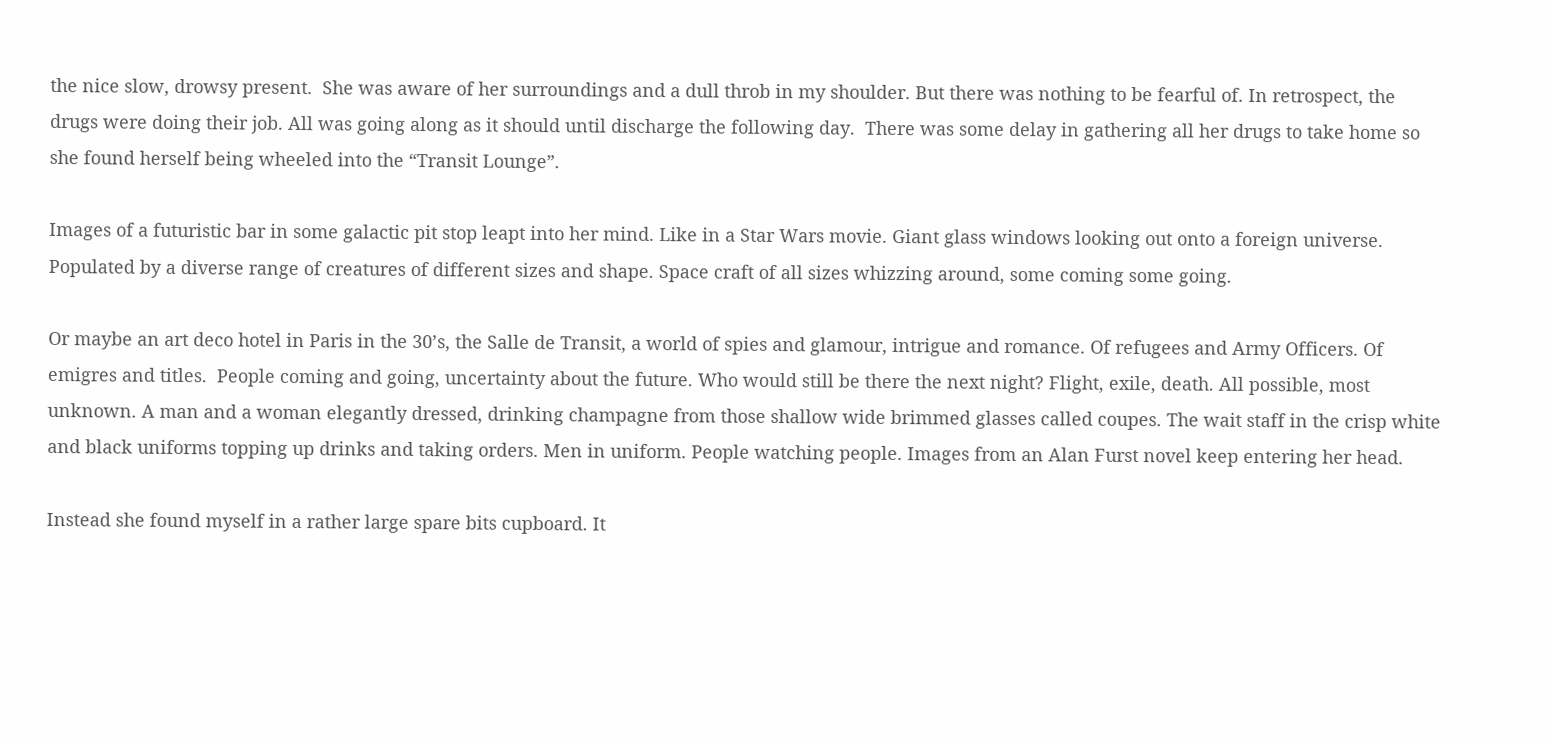the nice slow, drowsy present.  She was aware of her surroundings and a dull throb in my shoulder. But there was nothing to be fearful of. In retrospect, the drugs were doing their job. All was going along as it should until discharge the following day.  There was some delay in gathering all her drugs to take home so she found herself being wheeled into the “Transit Lounge”.

Images of a futuristic bar in some galactic pit stop leapt into her mind. Like in a Star Wars movie. Giant glass windows looking out onto a foreign universe. Populated by a diverse range of creatures of different sizes and shape. Space craft of all sizes whizzing around, some coming some going.

Or maybe an art deco hotel in Paris in the 30’s, the Salle de Transit, a world of spies and glamour, intrigue and romance. Of refugees and Army Officers. Of emigres and titles.  People coming and going, uncertainty about the future. Who would still be there the next night? Flight, exile, death. All possible, most unknown. A man and a woman elegantly dressed, drinking champagne from those shallow wide brimmed glasses called coupes. The wait staff in the crisp white and black uniforms topping up drinks and taking orders. Men in uniform. People watching people. Images from an Alan Furst novel keep entering her head.

Instead she found myself in a rather large spare bits cupboard. It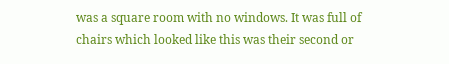was a square room with no windows. It was full of chairs which looked like this was their second or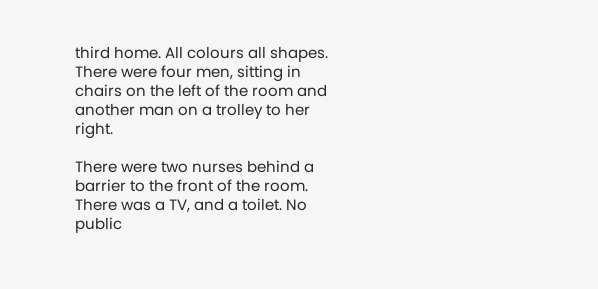third home. All colours all shapes. There were four men, sitting in chairs on the left of the room and another man on a trolley to her right.

There were two nurses behind a barrier to the front of the room. There was a TV, and a toilet. No public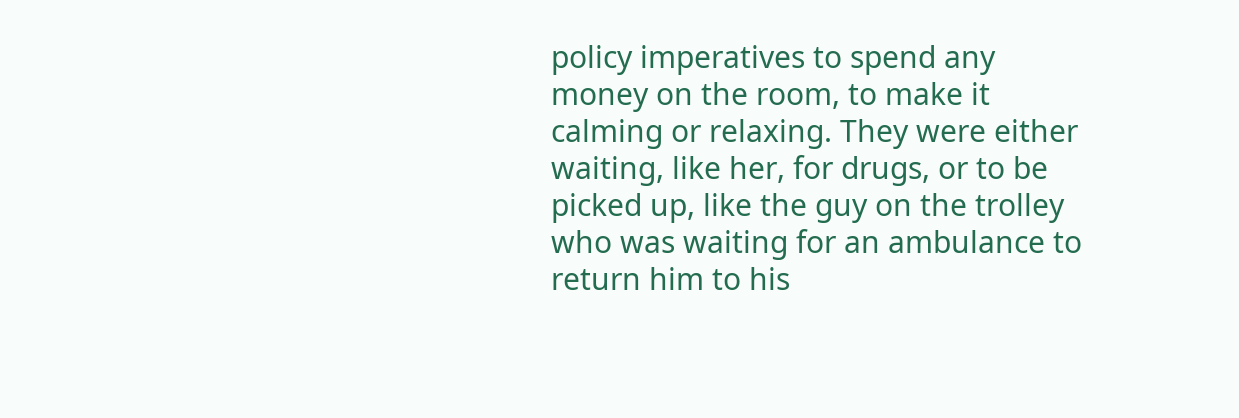policy imperatives to spend any money on the room, to make it calming or relaxing. They were either waiting, like her, for drugs, or to be picked up, like the guy on the trolley who was waiting for an ambulance to return him to his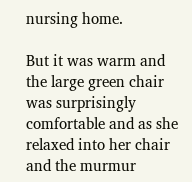nursing home.

But it was warm and the large green chair was surprisingly comfortable and as she relaxed into her chair and the murmur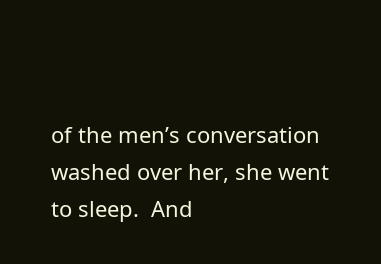of the men’s conversation washed over her, she went to sleep.  And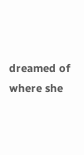dreamed of where she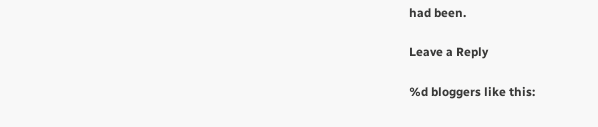had been.

Leave a Reply

%d bloggers like this: